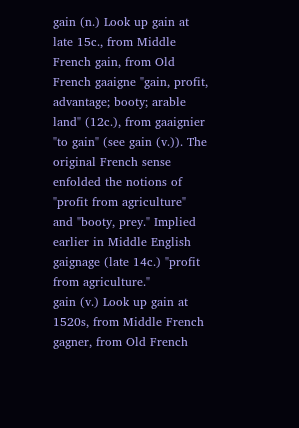gain (n.) Look up gain at
late 15c., from Middle French gain, from Old French gaaigne "gain, profit, advantage; booty; arable land" (12c.), from gaaignier "to gain" (see gain (v.)). The original French sense enfolded the notions of "profit from agriculture" and "booty, prey." Implied earlier in Middle English gaignage (late 14c.) "profit from agriculture."
gain (v.) Look up gain at
1520s, from Middle French gagner, from Old French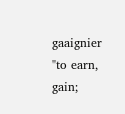gaaignier "to earn, gain;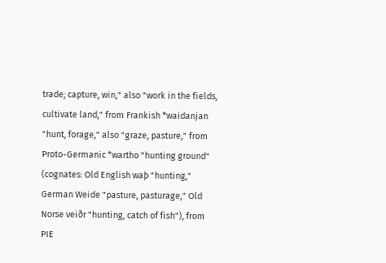trade; capture, win," also "work in the fields, cultivate land," from Frankish *waidanjan "hunt, forage," also "graze, pasture," from Proto-Germanic *wartho "hunting ground" (cognates: Old English waþ "hunting," German Weide "pasture, pasturage," Old Norse veiðr "hunting, catch of fish"), from PIE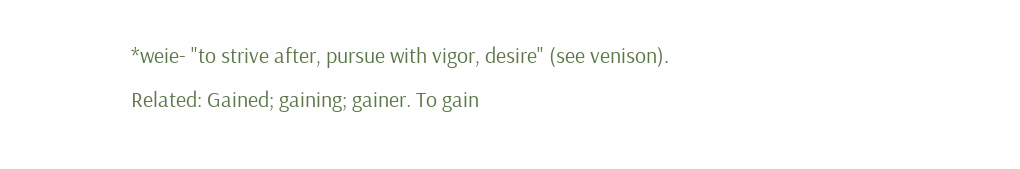*weie- "to strive after, pursue with vigor, desire" (see venison). Related: Gained; gaining; gainer. To gain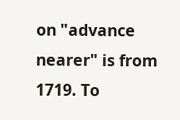on "advance nearer" is from 1719. To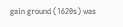gain ground (1620s) was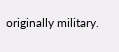originally military.